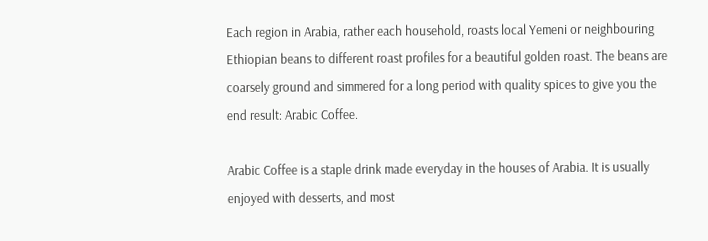Each region in Arabia, rather each household, roasts local Yemeni or neighbouring Ethiopian beans to different roast profiles for a beautiful golden roast. The beans are coarsely ground and simmered for a long period with quality spices to give you the end result: Arabic Coffee.

Arabic Coffee is a staple drink made everyday in the houses of Arabia. It is usually enjoyed with desserts, and most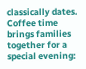classically dates. Coffee time brings families together for a special evening: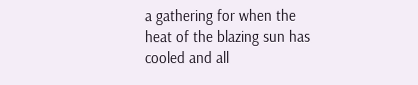a gathering for when the heat of the blazing sun has cooled and all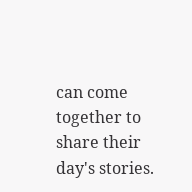can come together to share their day's stories.